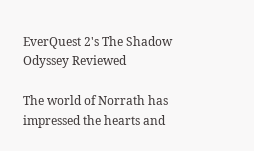EverQuest 2's The Shadow Odyssey Reviewed

The world of Norrath has impressed the hearts and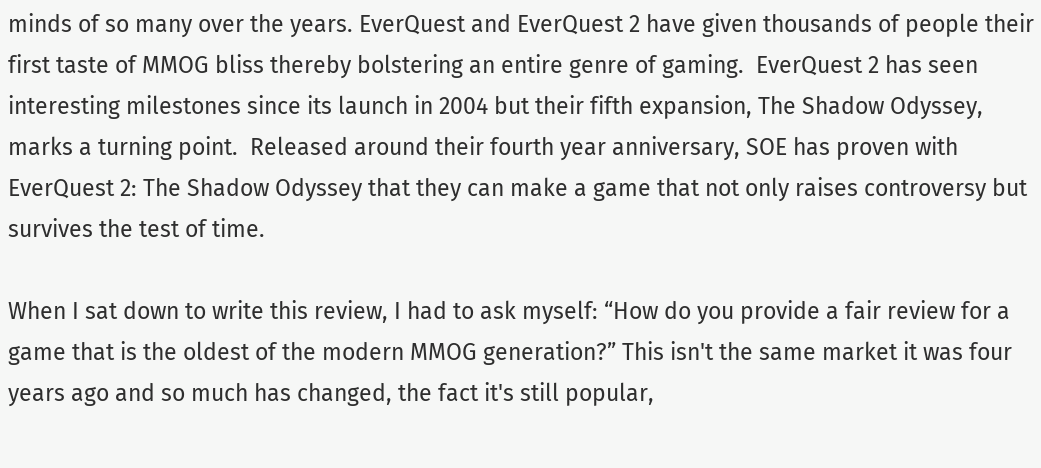minds of so many over the years. EverQuest and EverQuest 2 have given thousands of people their first taste of MMOG bliss thereby bolstering an entire genre of gaming.  EverQuest 2 has seen interesting milestones since its launch in 2004 but their fifth expansion, The Shadow Odyssey, marks a turning point.  Released around their fourth year anniversary, SOE has proven with EverQuest 2: The Shadow Odyssey that they can make a game that not only raises controversy but survives the test of time.

When I sat down to write this review, I had to ask myself: “How do you provide a fair review for a game that is the oldest of the modern MMOG generation?” This isn't the same market it was four years ago and so much has changed, the fact it's still popular,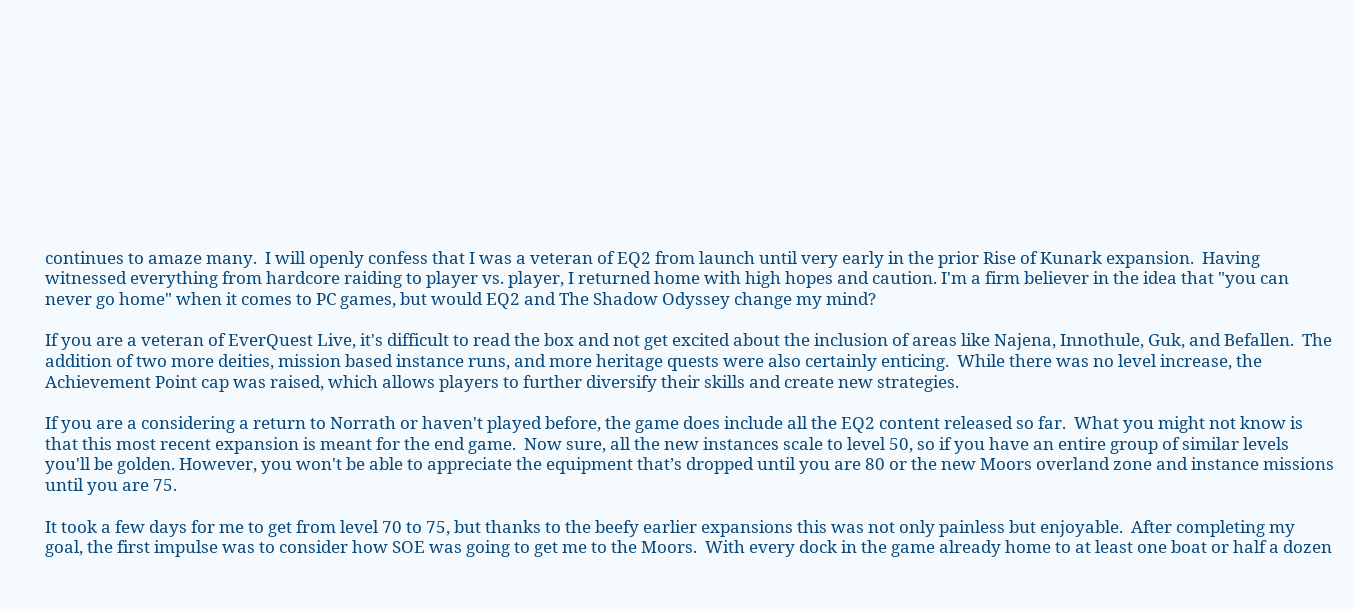continues to amaze many.  I will openly confess that I was a veteran of EQ2 from launch until very early in the prior Rise of Kunark expansion.  Having witnessed everything from hardcore raiding to player vs. player, I returned home with high hopes and caution. I'm a firm believer in the idea that "you can never go home" when it comes to PC games, but would EQ2 and The Shadow Odyssey change my mind?

If you are a veteran of EverQuest Live, it's difficult to read the box and not get excited about the inclusion of areas like Najena, Innothule, Guk, and Befallen.  The addition of two more deities, mission based instance runs, and more heritage quests were also certainly enticing.  While there was no level increase, the Achievement Point cap was raised, which allows players to further diversify their skills and create new strategies.

If you are a considering a return to Norrath or haven't played before, the game does include all the EQ2 content released so far.  What you might not know is that this most recent expansion is meant for the end game.  Now sure, all the new instances scale to level 50, so if you have an entire group of similar levels you'll be golden. However, you won't be able to appreciate the equipment that’s dropped until you are 80 or the new Moors overland zone and instance missions until you are 75.

It took a few days for me to get from level 70 to 75, but thanks to the beefy earlier expansions this was not only painless but enjoyable.  After completing my goal, the first impulse was to consider how SOE was going to get me to the Moors.  With every dock in the game already home to at least one boat or half a dozen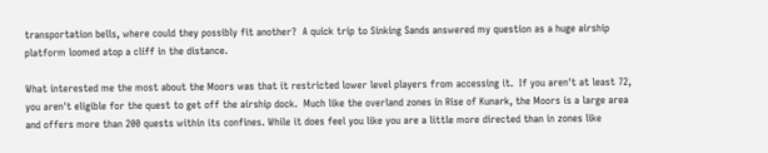transportation bells, where could they possibly fit another?  A quick trip to Sinking Sands answered my question as a huge airship platform loomed atop a cliff in the distance.

What interested me the most about the Moors was that it restricted lower level players from accessing it.  If you aren't at least 72, you aren't eligible for the quest to get off the airship dock.  Much like the overland zones in Rise of Kunark, the Moors is a large area and offers more than 200 quests within its confines. While it does feel you like you are a little more directed than in zones like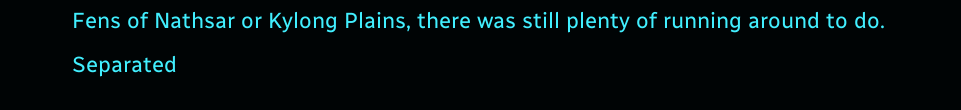Fens of Nathsar or Kylong Plains, there was still plenty of running around to do.  Separated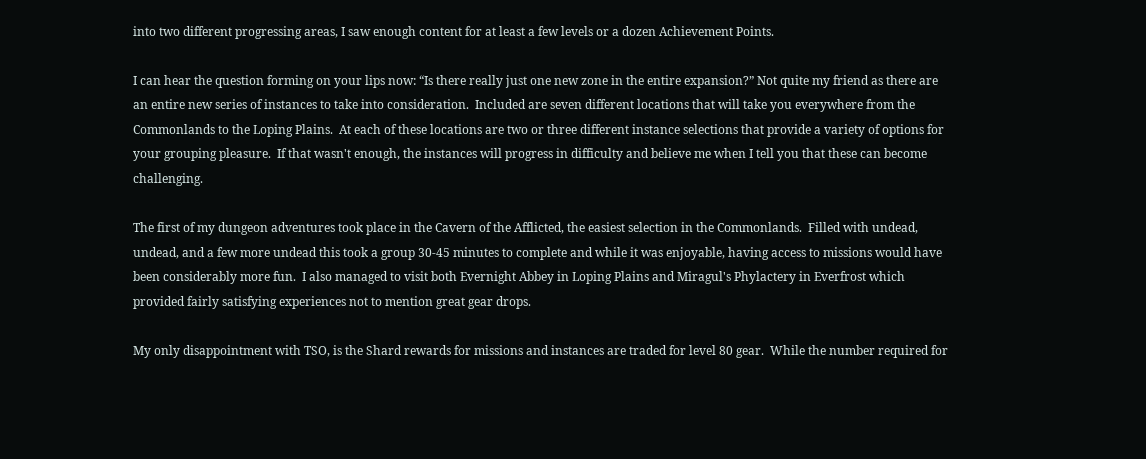into two different progressing areas, I saw enough content for at least a few levels or a dozen Achievement Points.

I can hear the question forming on your lips now: “Is there really just one new zone in the entire expansion?” Not quite my friend as there are an entire new series of instances to take into consideration.  Included are seven different locations that will take you everywhere from the Commonlands to the Loping Plains.  At each of these locations are two or three different instance selections that provide a variety of options for your grouping pleasure.  If that wasn't enough, the instances will progress in difficulty and believe me when I tell you that these can become challenging.

The first of my dungeon adventures took place in the Cavern of the Afflicted, the easiest selection in the Commonlands.  Filled with undead, undead, and a few more undead this took a group 30-45 minutes to complete and while it was enjoyable, having access to missions would have been considerably more fun.  I also managed to visit both Evernight Abbey in Loping Plains and Miragul's Phylactery in Everfrost which provided fairly satisfying experiences not to mention great gear drops.

My only disappointment with TSO, is the Shard rewards for missions and instances are traded for level 80 gear.  While the number required for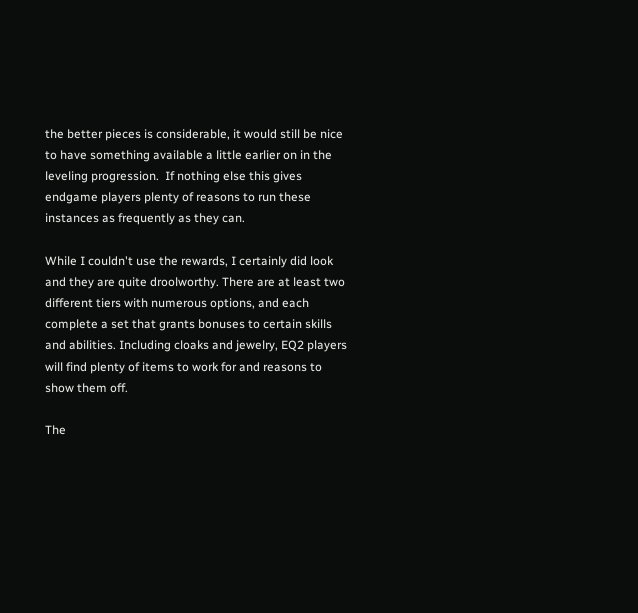the better pieces is considerable, it would still be nice to have something available a little earlier on in the leveling progression.  If nothing else this gives endgame players plenty of reasons to run these instances as frequently as they can.

While I couldn't use the rewards, I certainly did look and they are quite droolworthy. There are at least two different tiers with numerous options, and each complete a set that grants bonuses to certain skills and abilities. Including cloaks and jewelry, EQ2 players will find plenty of items to work for and reasons to show them off.

The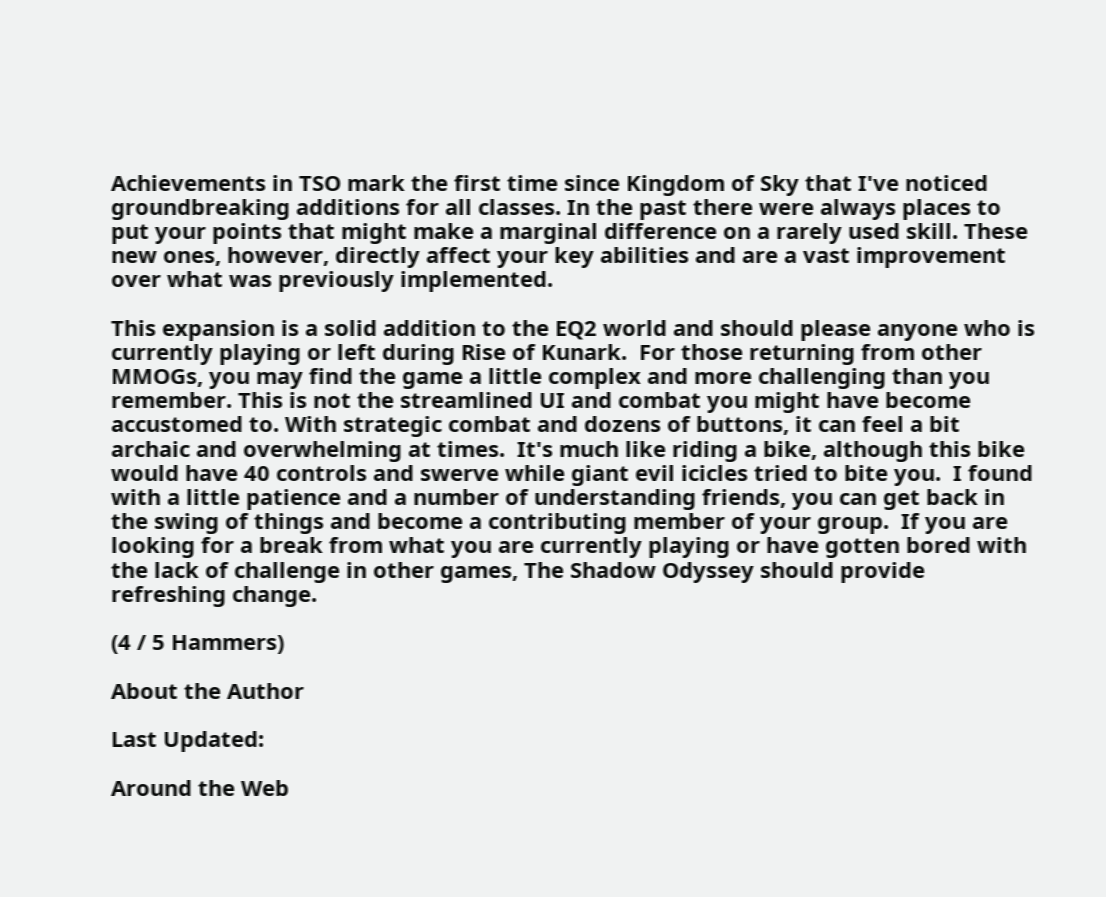Achievements in TSO mark the first time since Kingdom of Sky that I've noticed groundbreaking additions for all classes. In the past there were always places to put your points that might make a marginal difference on a rarely used skill. These new ones, however, directly affect your key abilities and are a vast improvement over what was previously implemented.

This expansion is a solid addition to the EQ2 world and should please anyone who is currently playing or left during Rise of Kunark.  For those returning from other MMOGs, you may find the game a little complex and more challenging than you remember. This is not the streamlined UI and combat you might have become accustomed to. With strategic combat and dozens of buttons, it can feel a bit archaic and overwhelming at times.  It's much like riding a bike, although this bike would have 40 controls and swerve while giant evil icicles tried to bite you.  I found with a little patience and a number of understanding friends, you can get back in the swing of things and become a contributing member of your group.  If you are looking for a break from what you are currently playing or have gotten bored with the lack of challenge in other games, The Shadow Odyssey should provide refreshing change.

(4 / 5 Hammers)

About the Author

Last Updated:

Around the Web